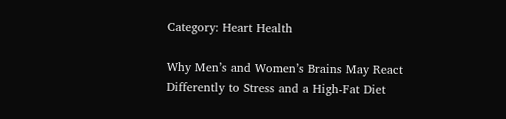Category: Heart Health

Why Men’s and Women’s Brains May React Differently to Stress and a High-Fat Diet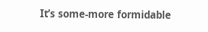It’s some-more formidable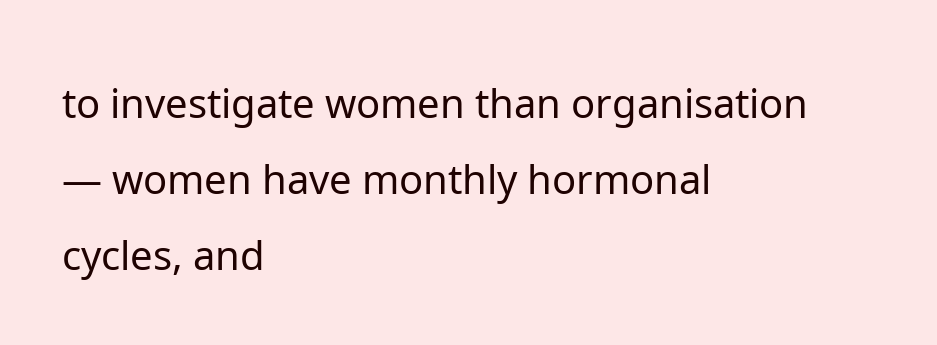to investigate women than organisation — women have monthly hormonal cycles, and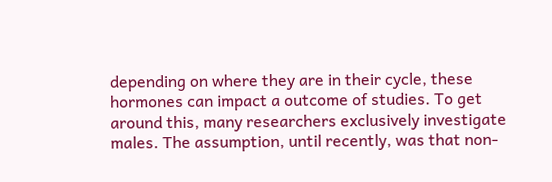depending on where they are in their cycle, these hormones can impact a outcome of studies. To get around this, many researchers exclusively investigate males. The assumption, until recently, was that non-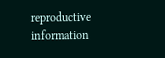reproductive information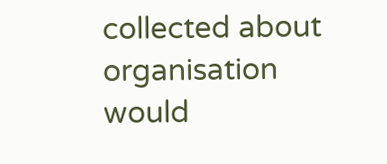collected about organisation would